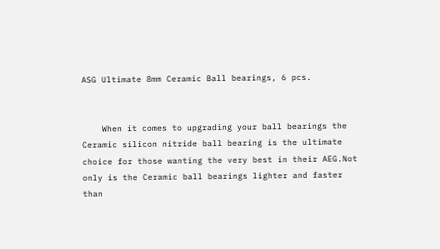ASG Ultimate 8mm Ceramic Ball bearings, 6 pcs.


    When it comes to upgrading your ball bearings the Ceramic silicon nitride ball bearing is the ultimate choice for those wanting the very best in their AEG.Not only is the Ceramic ball bearings lighter and faster than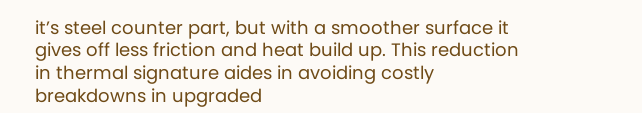it’s steel counter part, but with a smoother surface it gives off less friction and heat build up. This reduction in thermal signature aides in avoiding costly breakdowns in upgraded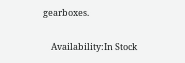gearboxes.

    Availability:In Stock